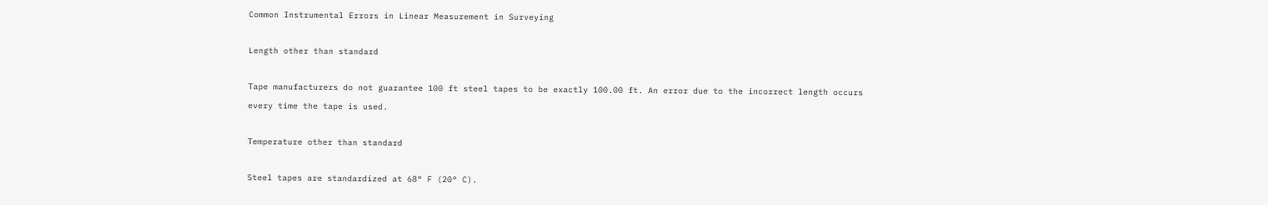Common Instrumental Errors in Linear Measurement in Surveying

Length other than standard

Tape manufacturers do not guarantee 100 ft steel tapes to be exactly 100.00 ft. An error due to the incorrect length occurs every time the tape is used.

Temperature other than standard

Steel tapes are standardized at 68° F (20° C).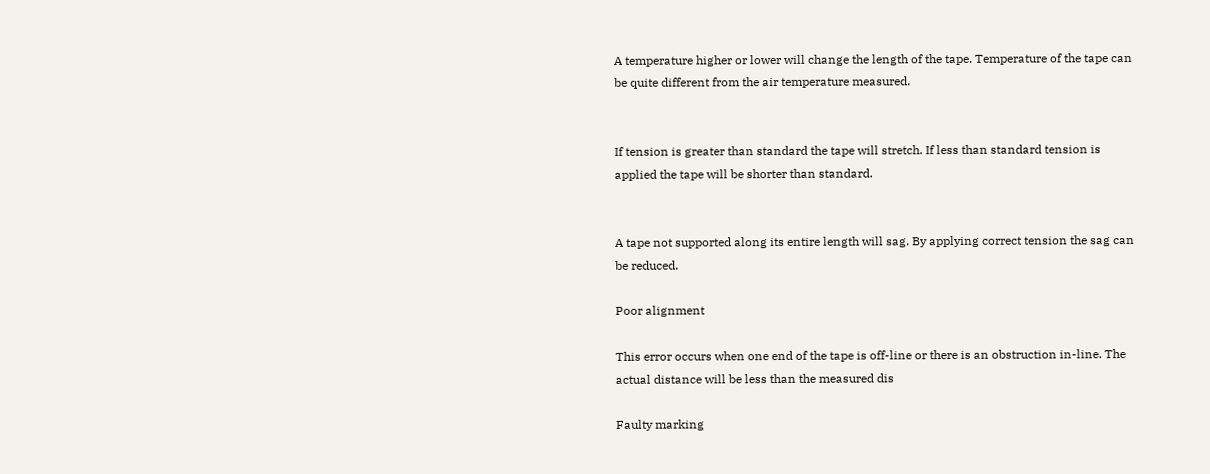A temperature higher or lower will change the length of the tape. Temperature of the tape can be quite different from the air temperature measured.


If tension is greater than standard the tape will stretch. If less than standard tension is applied the tape will be shorter than standard.


A tape not supported along its entire length will sag. By applying correct tension the sag can be reduced.

Poor alignment

This error occurs when one end of the tape is off-line or there is an obstruction in-line. The actual distance will be less than the measured dis

Faulty marking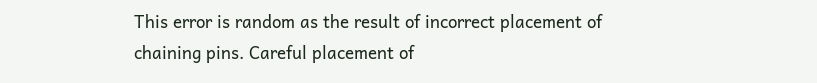This error is random as the result of incorrect placement of chaining pins. Careful placement of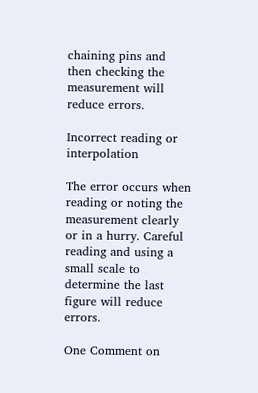chaining pins and then checking the measurement will reduce errors.

Incorrect reading or interpolation

The error occurs when reading or noting the measurement clearly or in a hurry. Careful reading and using a small scale to determine the last figure will reduce errors.

One Comment on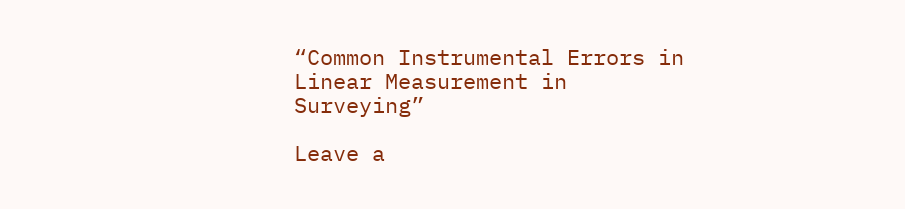“Common Instrumental Errors in Linear Measurement in Surveying”

Leave a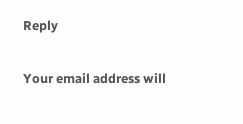Reply

Your email address will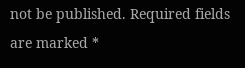not be published. Required fields are marked *